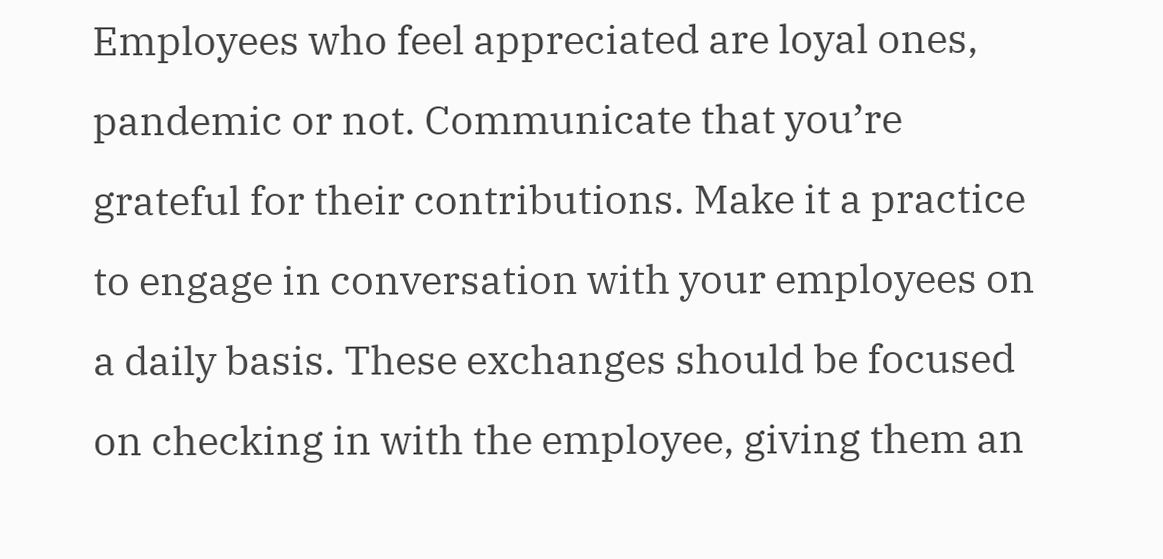Employees who feel appreciated are loyal ones, pandemic or not. Communicate that you’re grateful for their contributions. Make it a practice to engage in conversation with your employees on a daily basis. These exchanges should be focused on checking in with the employee, giving them an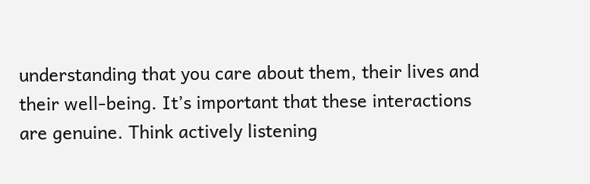understanding that you care about them, their lives and their well-being. It’s important that these interactions are genuine. Think actively listening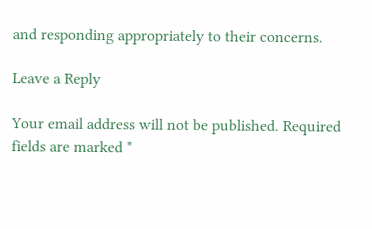and responding appropriately to their concerns.

Leave a Reply

Your email address will not be published. Required fields are marked *